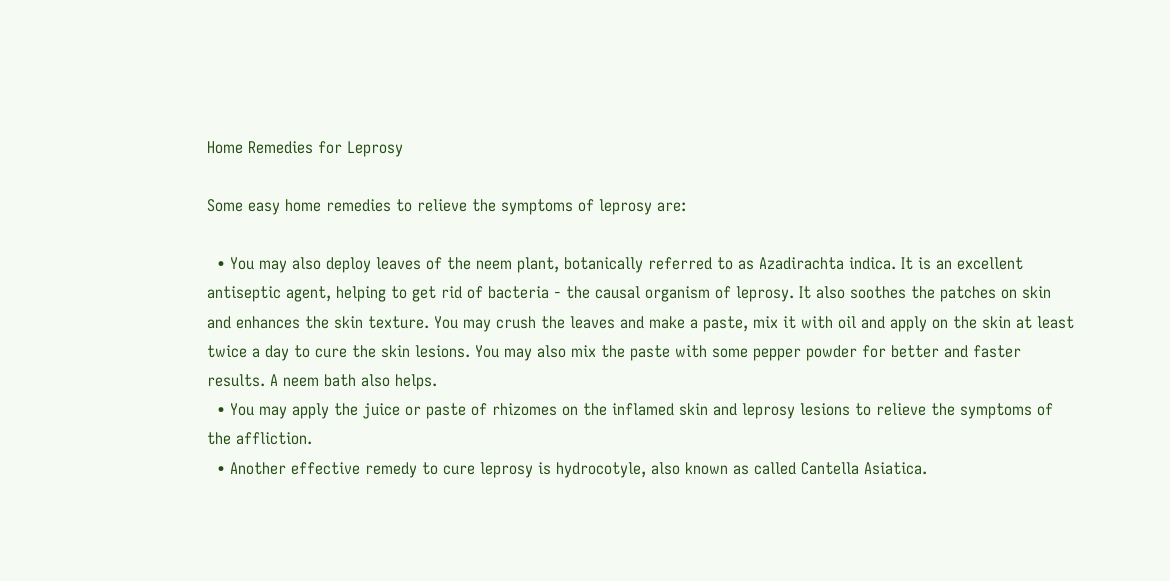Home Remedies for Leprosy

Some easy home remedies to relieve the symptoms of leprosy are:

  • You may also deploy leaves of the neem plant, botanically referred to as Azadirachta indica. It is an excellent antiseptic agent, helping to get rid of bacteria - the causal organism of leprosy. It also soothes the patches on skin and enhances the skin texture. You may crush the leaves and make a paste, mix it with oil and apply on the skin at least twice a day to cure the skin lesions. You may also mix the paste with some pepper powder for better and faster results. A neem bath also helps.
  • You may apply the juice or paste of rhizomes on the inflamed skin and leprosy lesions to relieve the symptoms of the affliction.
  • Another effective remedy to cure leprosy is hydrocotyle, also known as called Cantella Asiatica.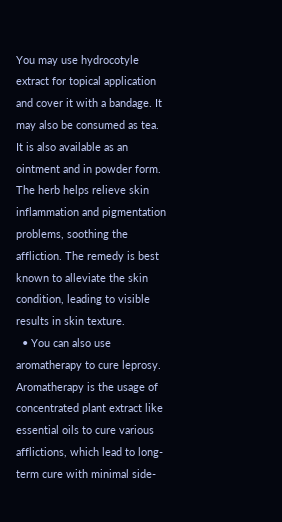You may use hydrocotyle extract for topical application and cover it with a bandage. It may also be consumed as tea. It is also available as an ointment and in powder form. The herb helps relieve skin inflammation and pigmentation problems, soothing the affliction. The remedy is best known to alleviate the skin condition, leading to visible results in skin texture.
  • You can also use aromatherapy to cure leprosy. Aromatherapy is the usage of concentrated plant extract like essential oils to cure various afflictions, which lead to long-term cure with minimal side-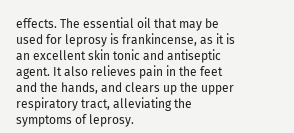effects. The essential oil that may be used for leprosy is frankincense, as it is an excellent skin tonic and antiseptic agent. It also relieves pain in the feet and the hands, and clears up the upper respiratory tract, alleviating the symptoms of leprosy.